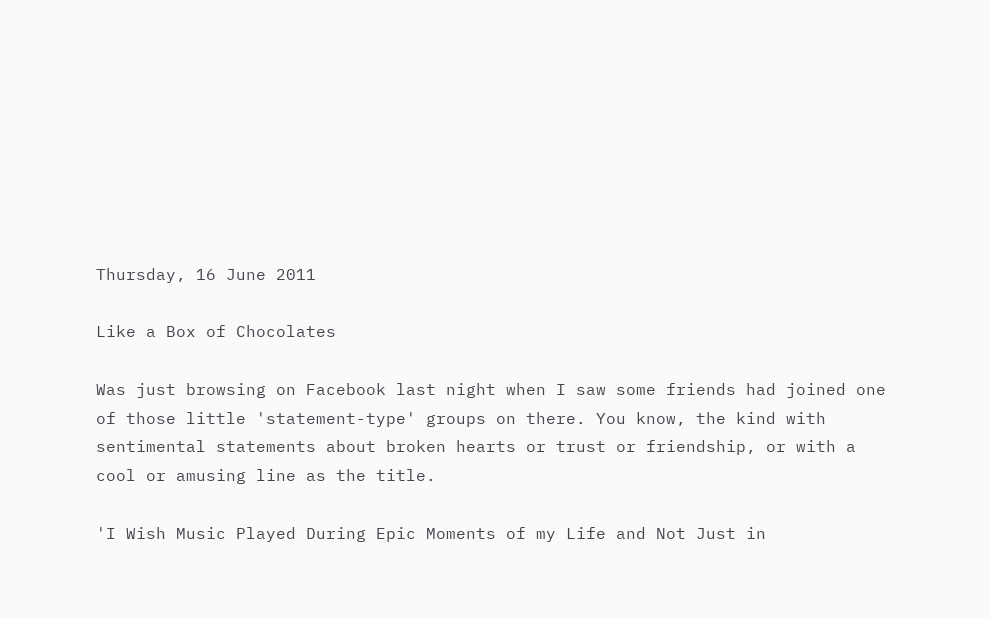Thursday, 16 June 2011

Like a Box of Chocolates

Was just browsing on Facebook last night when I saw some friends had joined one of those little 'statement-type' groups on there. You know, the kind with sentimental statements about broken hearts or trust or friendship, or with a cool or amusing line as the title.

'I Wish Music Played During Epic Moments of my Life and Not Just in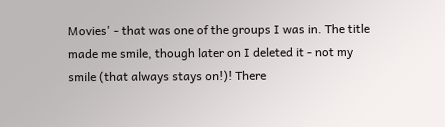Movies' - that was one of the groups I was in. The title made me smile, though later on I deleted it - not my smile (that always stays on!)! There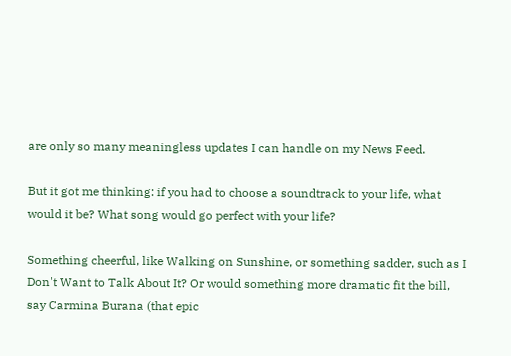are only so many meaningless updates I can handle on my News Feed.

But it got me thinking: if you had to choose a soundtrack to your life, what would it be? What song would go perfect with your life?

Something cheerful, like Walking on Sunshine, or something sadder, such as I Don't Want to Talk About It? Or would something more dramatic fit the bill, say Carmina Burana (that epic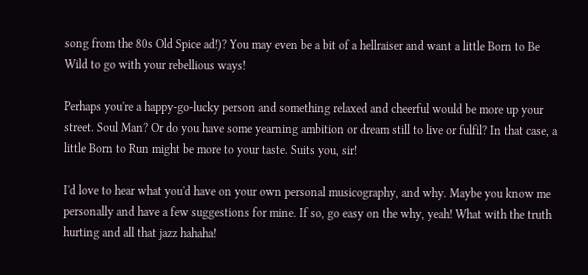song from the 80s Old Spice ad!)? You may even be a bit of a hellraiser and want a little Born to Be Wild to go with your rebellious ways!

Perhaps you're a happy-go-lucky person and something relaxed and cheerful would be more up your street. Soul Man? Or do you have some yearning ambition or dream still to live or fulfil? In that case, a little Born to Run might be more to your taste. Suits you, sir!

I'd love to hear what you'd have on your own personal musicography, and why. Maybe you know me personally and have a few suggestions for mine. If so, go easy on the why, yeah! What with the truth hurting and all that jazz hahaha!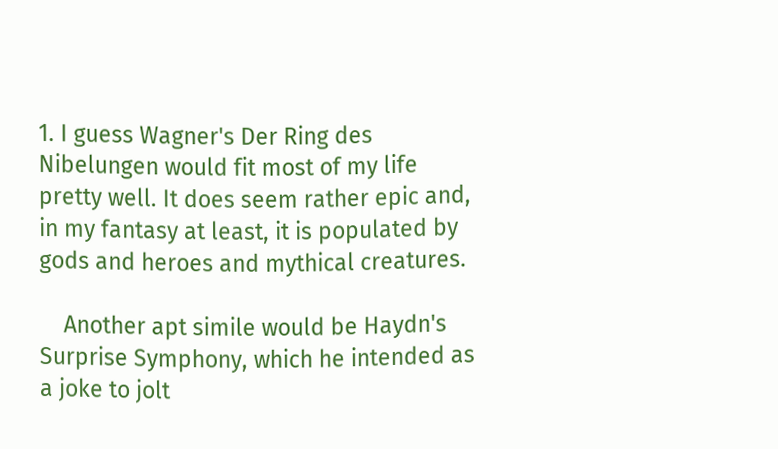1. I guess Wagner's Der Ring des Nibelungen would fit most of my life pretty well. It does seem rather epic and, in my fantasy at least, it is populated by gods and heroes and mythical creatures.

    Another apt simile would be Haydn's Surprise Symphony, which he intended as a joke to jolt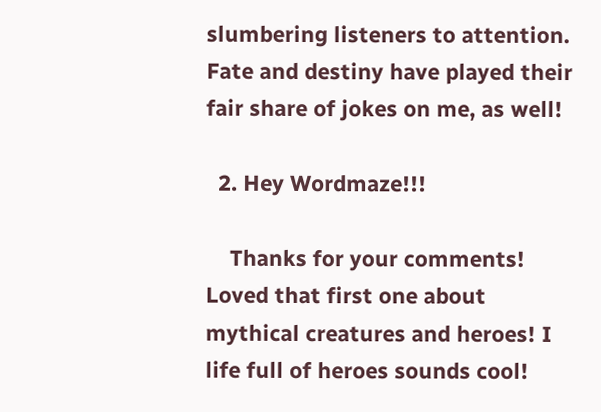slumbering listeners to attention. Fate and destiny have played their fair share of jokes on me, as well!

  2. Hey Wordmaze!!!

    Thanks for your comments! Loved that first one about mythical creatures and heroes! I life full of heroes sounds cool!